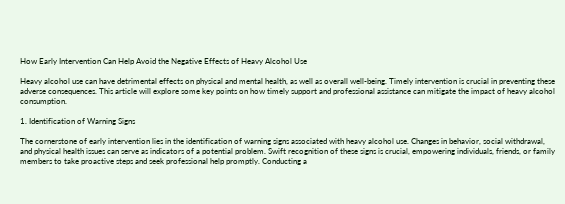How Early Intervention Can Help Avoid the Negative Effects of Heavy Alcohol Use

Heavy alcohol use can have detrimental effects on physical and mental health, as well as overall well-being. Timely intervention is crucial in preventing these adverse consequences. This article will explore some key points on how timely support and professional assistance can mitigate the impact of heavy alcohol consumption.

1. Identification of Warning Signs

The cornerstone of early intervention lies in the identification of warning signs associated with heavy alcohol use. Changes in behavior, social withdrawal, and physical health issues can serve as indicators of a potential problem. Swift recognition of these signs is crucial, empowering individuals, friends, or family members to take proactive steps and seek professional help promptly. Conducting a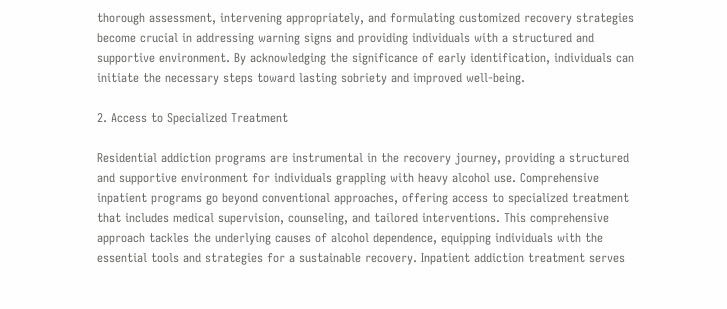thorough assessment, intervening appropriately, and formulating customized recovery strategies become crucial in addressing warning signs and providing individuals with a structured and supportive environment. By acknowledging the significance of early identification, individuals can initiate the necessary steps toward lasting sobriety and improved well-being.

2. Access to Specialized Treatment

Residential addiction programs are instrumental in the recovery journey, providing a structured and supportive environment for individuals grappling with heavy alcohol use. Comprehensive inpatient programs go beyond conventional approaches, offering access to specialized treatment that includes medical supervision, counseling, and tailored interventions. This comprehensive approach tackles the underlying causes of alcohol dependence, equipping individuals with the essential tools and strategies for a sustainable recovery. Inpatient addiction treatment serves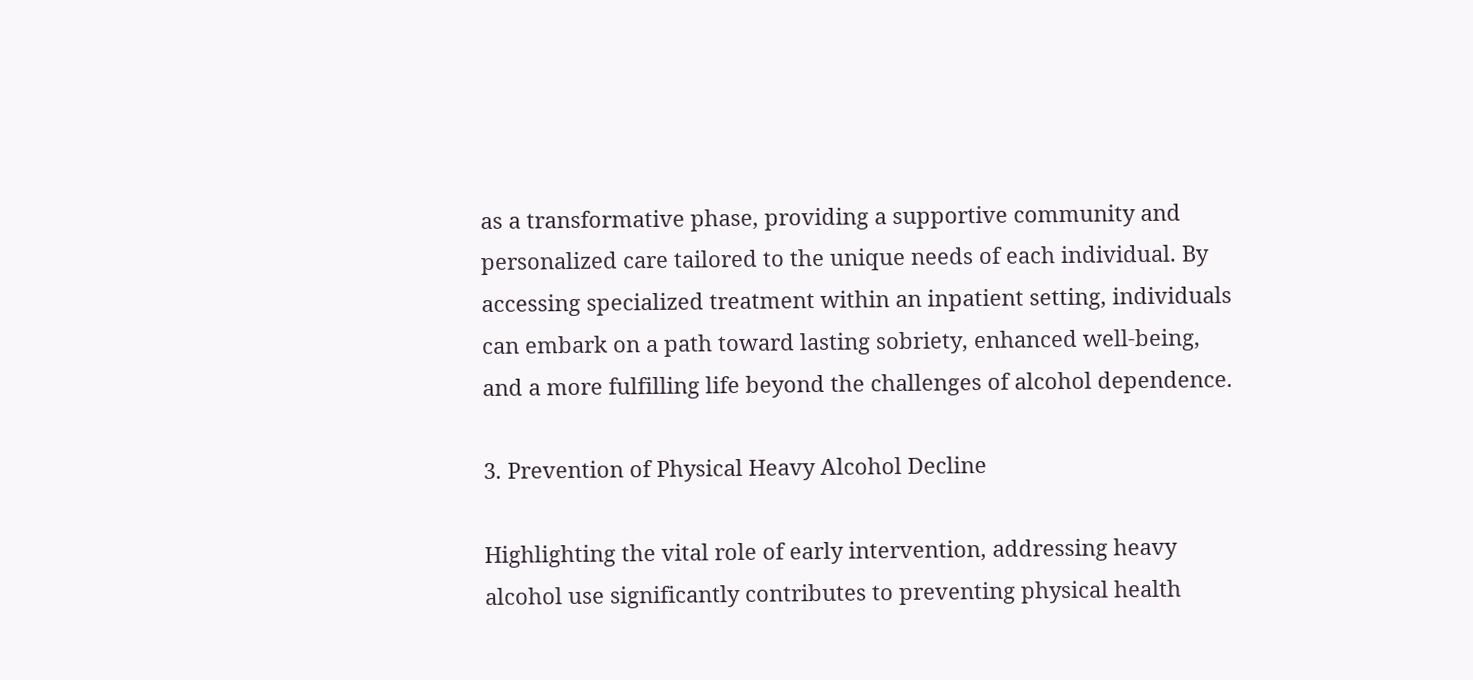as a transformative phase, providing a supportive community and personalized care tailored to the unique needs of each individual. By accessing specialized treatment within an inpatient setting, individuals can embark on a path toward lasting sobriety, enhanced well-being, and a more fulfilling life beyond the challenges of alcohol dependence.

3. Prevention of Physical Heavy Alcohol Decline

Highlighting the vital role of early intervention, addressing heavy alcohol use significantly contributes to preventing physical health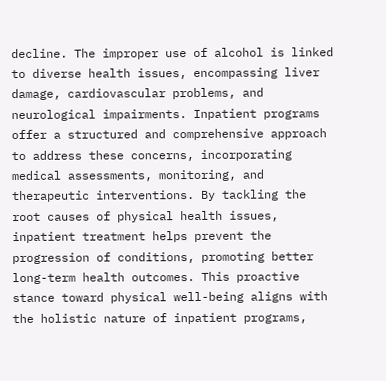decline. The improper use of alcohol is linked to diverse health issues, encompassing liver damage, cardiovascular problems, and neurological impairments. Inpatient programs offer a structured and comprehensive approach to address these concerns, incorporating medical assessments, monitoring, and therapeutic interventions. By tackling the root causes of physical health issues, inpatient treatment helps prevent the progression of conditions, promoting better long-term health outcomes. This proactive stance toward physical well-being aligns with the holistic nature of inpatient programs,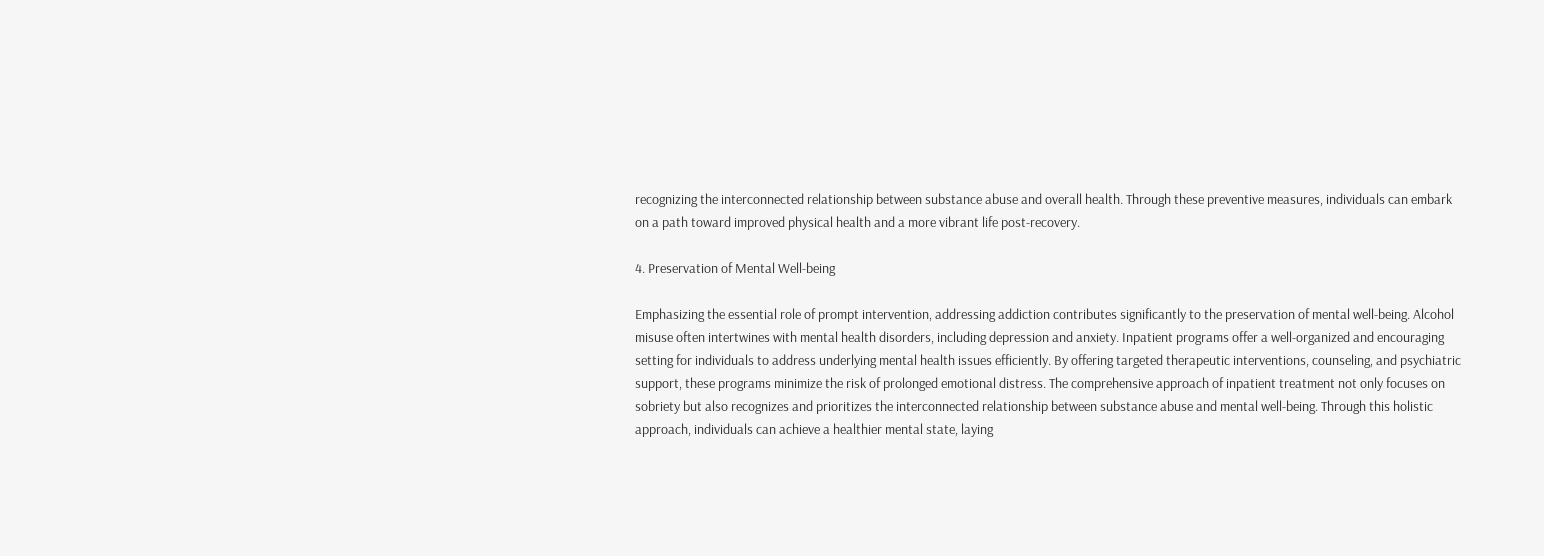recognizing the interconnected relationship between substance abuse and overall health. Through these preventive measures, individuals can embark on a path toward improved physical health and a more vibrant life post-recovery.

4. Preservation of Mental Well-being

Emphasizing the essential role of prompt intervention, addressing addiction contributes significantly to the preservation of mental well-being. Alcohol misuse often intertwines with mental health disorders, including depression and anxiety. Inpatient programs offer a well-organized and encouraging setting for individuals to address underlying mental health issues efficiently. By offering targeted therapeutic interventions, counseling, and psychiatric support, these programs minimize the risk of prolonged emotional distress. The comprehensive approach of inpatient treatment not only focuses on sobriety but also recognizes and prioritizes the interconnected relationship between substance abuse and mental well-being. Through this holistic approach, individuals can achieve a healthier mental state, laying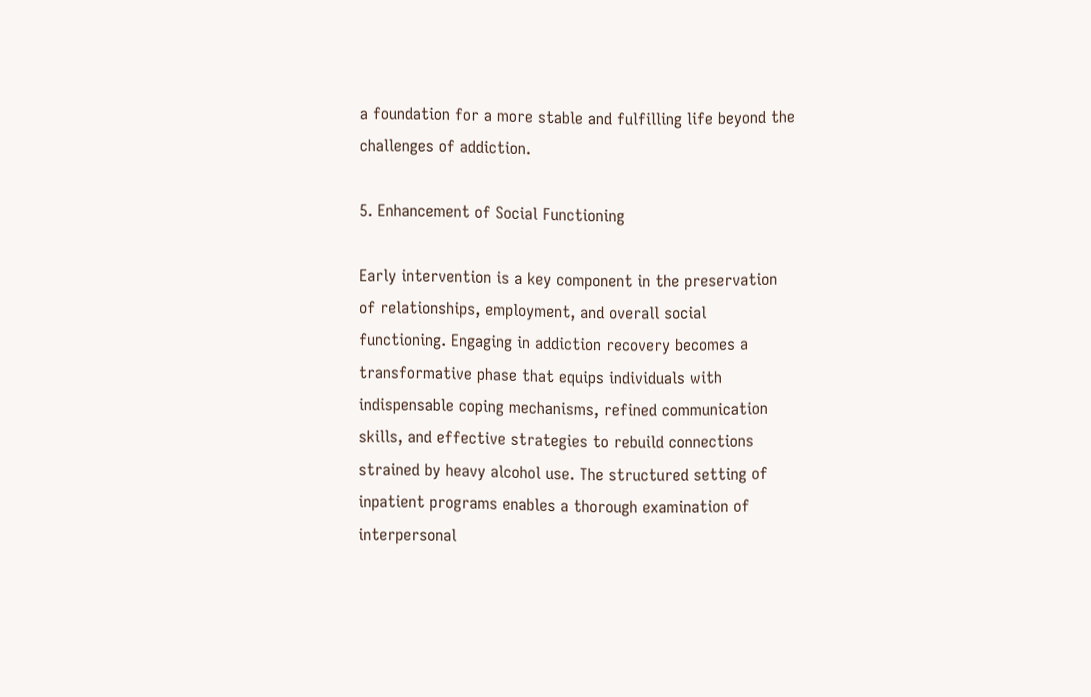a foundation for a more stable and fulfilling life beyond the challenges of addiction.

5. Enhancement of Social Functioning

Early intervention is a key component in the preservation of relationships, employment, and overall social functioning. Engaging in addiction recovery becomes a transformative phase that equips individuals with indispensable coping mechanisms, refined communication skills, and effective strategies to rebuild connections strained by heavy alcohol use. The structured setting of inpatient programs enables a thorough examination of interpersonal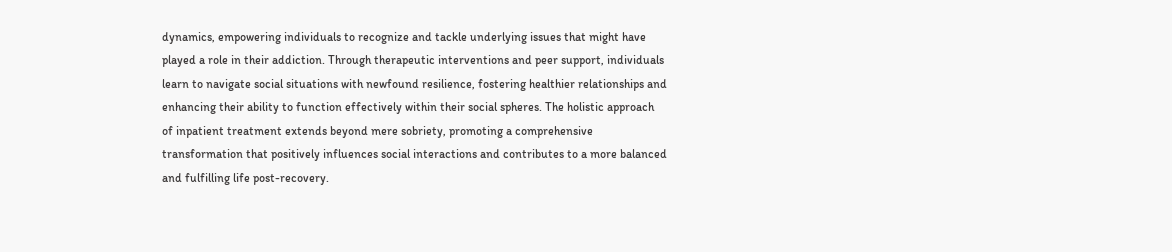dynamics, empowering individuals to recognize and tackle underlying issues that might have played a role in their addiction. Through therapeutic interventions and peer support, individuals learn to navigate social situations with newfound resilience, fostering healthier relationships and enhancing their ability to function effectively within their social spheres. The holistic approach of inpatient treatment extends beyond mere sobriety, promoting a comprehensive transformation that positively influences social interactions and contributes to a more balanced and fulfilling life post-recovery.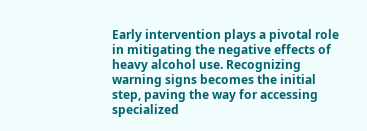Early intervention plays a pivotal role in mitigating the negative effects of heavy alcohol use. Recognizing warning signs becomes the initial step, paving the way for accessing specialized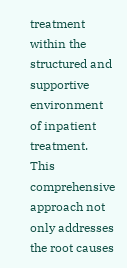treatment within the structured and supportive environment of inpatient treatment. This comprehensive approach not only addresses the root causes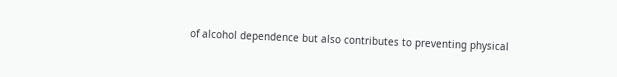of alcohol dependence but also contributes to preventing physical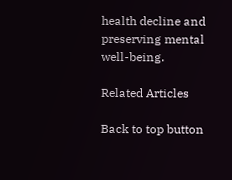health decline and preserving mental well-being.

Related Articles

Back to top button